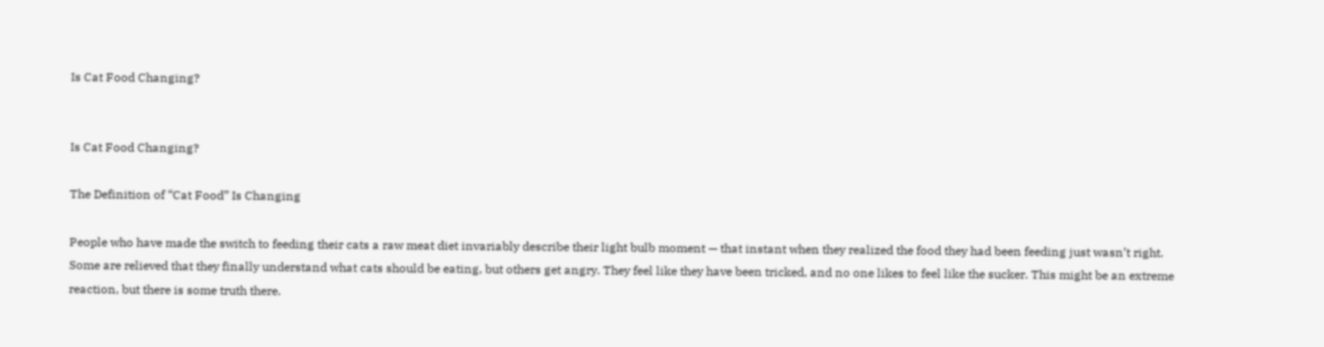Is Cat Food Changing?


Is Cat Food Changing?

The Definition of “Cat Food” Is Changing

People who have made the switch to feeding their cats a raw meat diet invariably describe their light bulb moment — that instant when they realized the food they had been feeding just wasn’t right. Some are relieved that they finally understand what cats should be eating, but others get angry. They feel like they have been tricked, and no one likes to feel like the sucker. This might be an extreme reaction, but there is some truth there.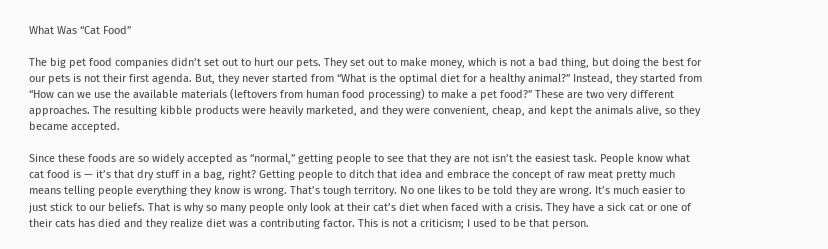What Was “Cat Food”

The big pet food companies didn’t set out to hurt our pets. They set out to make money, which is not a bad thing, but doing the best for our pets is not their first agenda. But, they never started from “What is the optimal diet for a healthy animal?” Instead, they started from “How can we use the available materials (leftovers from human food processing) to make a pet food?” These are two very different approaches. The resulting kibble products were heavily marketed, and they were convenient, cheap, and kept the animals alive, so they became accepted.

Since these foods are so widely accepted as “normal,” getting people to see that they are not isn’t the easiest task. People know what cat food is — it’s that dry stuff in a bag, right? Getting people to ditch that idea and embrace the concept of raw meat pretty much means telling people everything they know is wrong. That’s tough territory. No one likes to be told they are wrong. It’s much easier to just stick to our beliefs. That is why so many people only look at their cat’s diet when faced with a crisis. They have a sick cat or one of their cats has died and they realize diet was a contributing factor. This is not a criticism; I used to be that person.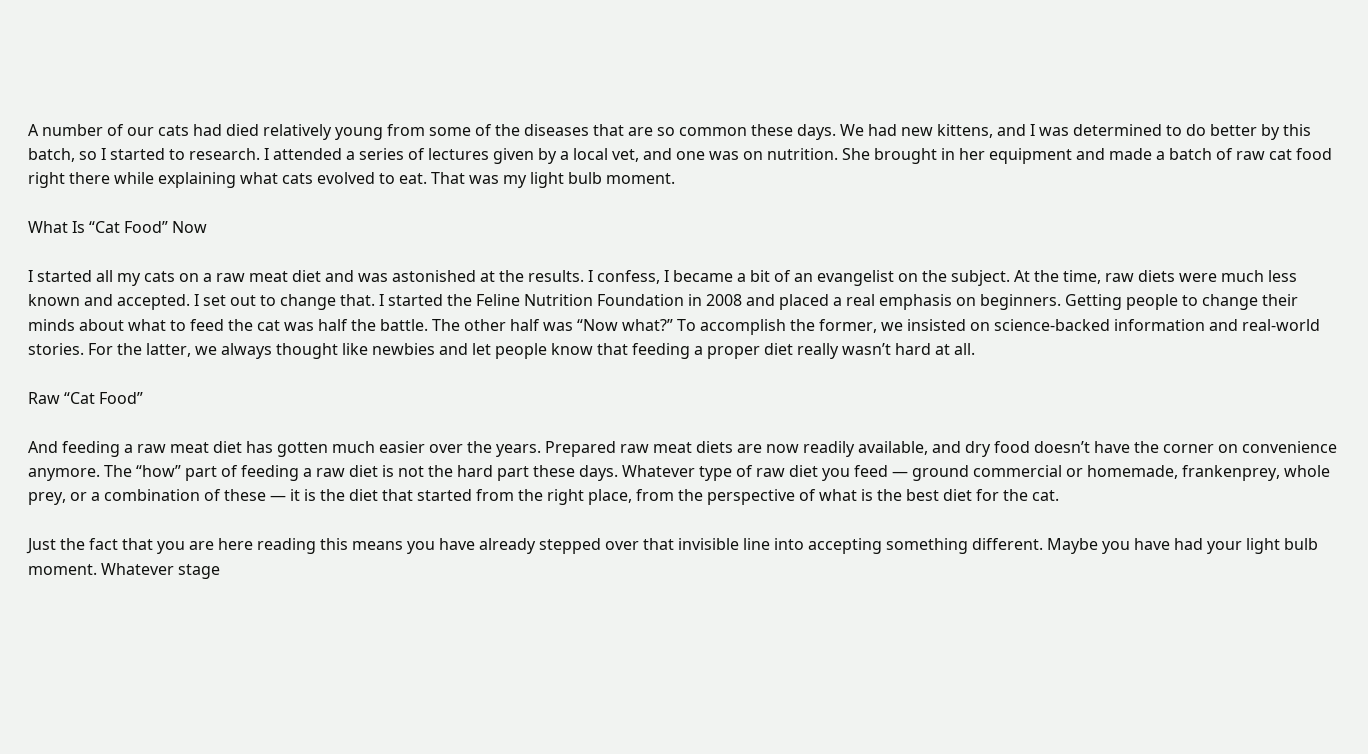A number of our cats had died relatively young from some of the diseases that are so common these days. We had new kittens, and I was determined to do better by this batch, so I started to research. I attended a series of lectures given by a local vet, and one was on nutrition. She brought in her equipment and made a batch of raw cat food right there while explaining what cats evolved to eat. That was my light bulb moment.

What Is “Cat Food” Now

I started all my cats on a raw meat diet and was astonished at the results. I confess, I became a bit of an evangelist on the subject. At the time, raw diets were much less known and accepted. I set out to change that. I started the Feline Nutrition Foundation in 2008 and placed a real emphasis on beginners. Getting people to change their minds about what to feed the cat was half the battle. The other half was “Now what?” To accomplish the former, we insisted on science-backed information and real-world stories. For the latter, we always thought like newbies and let people know that feeding a proper diet really wasn’t hard at all.

Raw “Cat Food”

And feeding a raw meat diet has gotten much easier over the years. Prepared raw meat diets are now readily available, and dry food doesn’t have the corner on convenience anymore. The “how” part of feeding a raw diet is not the hard part these days. Whatever type of raw diet you feed — ground commercial or homemade, frankenprey, whole prey, or a combination of these — it is the diet that started from the right place, from the perspective of what is the best diet for the cat.

Just the fact that you are here reading this means you have already stepped over that invisible line into accepting something different. Maybe you have had your light bulb moment. Whatever stage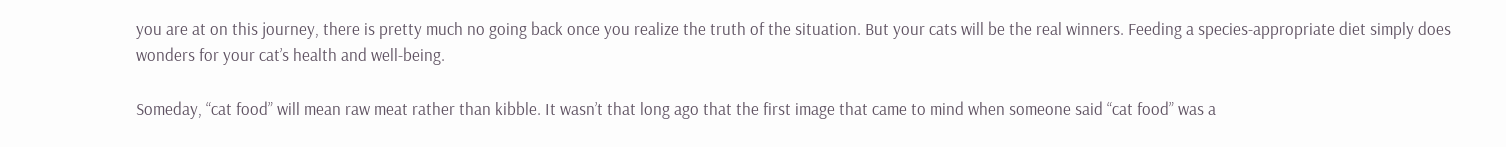you are at on this journey, there is pretty much no going back once you realize the truth of the situation. But your cats will be the real winners. Feeding a species-appropriate diet simply does wonders for your cat’s health and well-being.

Someday, “cat food” will mean raw meat rather than kibble. It wasn’t that long ago that the first image that came to mind when someone said “cat food” was a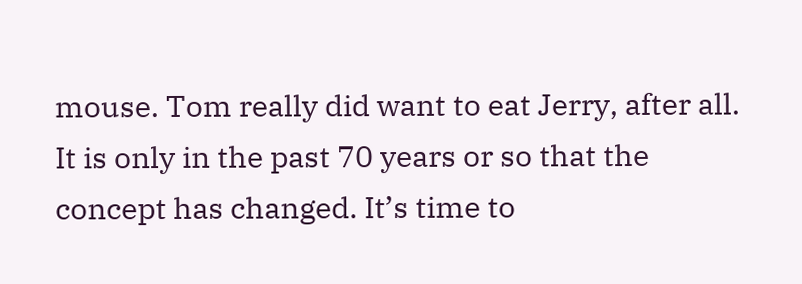mouse. Tom really did want to eat Jerry, after all. It is only in the past 70 years or so that the concept has changed. It’s time to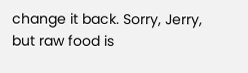change it back. Sorry, Jerry, but raw food is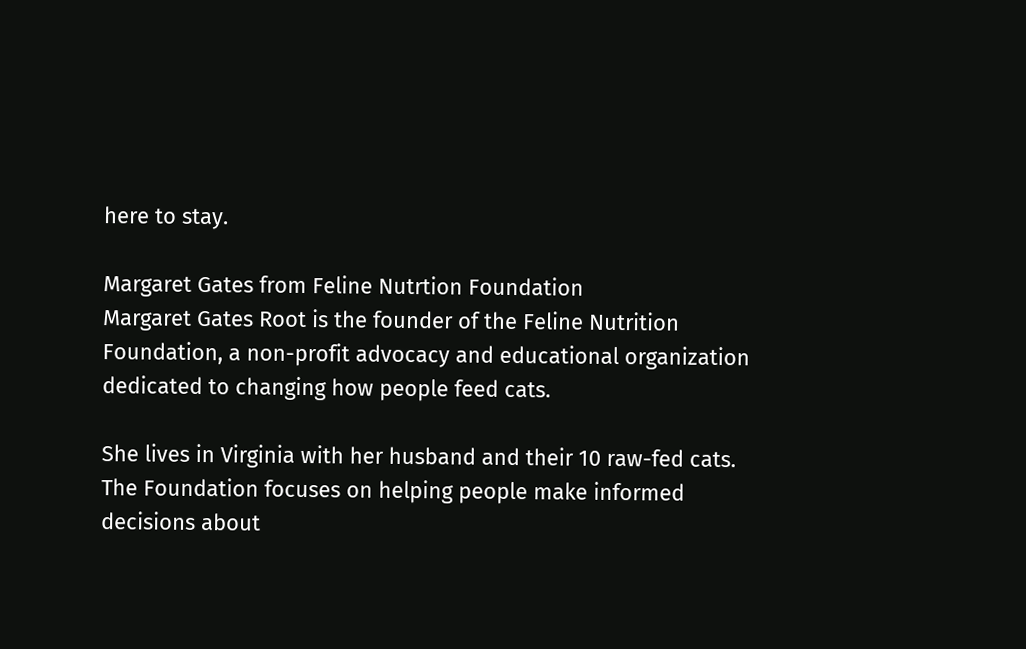here to stay.

Margaret Gates from Feline Nutrtion Foundation
Margaret Gates Root is the founder of the Feline Nutrition Foundation, a non-profit advocacy and educational organization dedicated to changing how people feed cats.

She lives in Virginia with her husband and their 10 raw-fed cats. The Foundation focuses on helping people make informed decisions about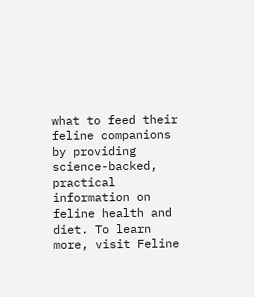what to feed their feline companions by providing science-backed, practical information on feline health and diet. To learn more, visit Feline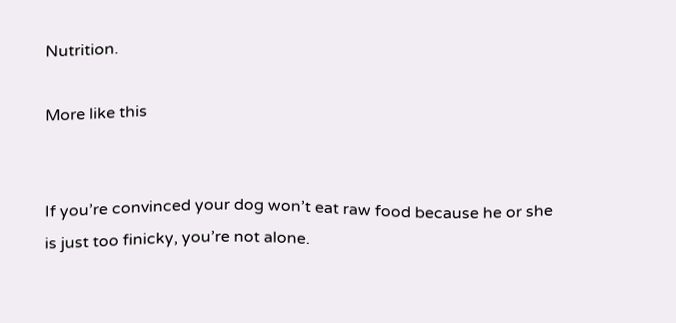Nutrition.

More like this


If you’re convinced your dog won’t eat raw food because he or she is just too finicky, you’re not alone.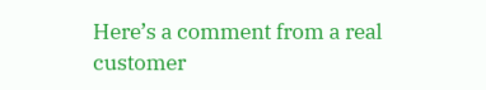Here’s a comment from a real customer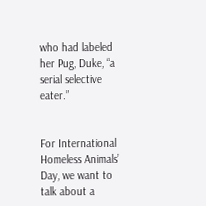who had labeled her Pug, Duke, “a serial selective eater.”


For International Homeless Animals’ Day, we want to talk about a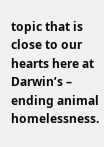topic that is close to our hearts here at Darwin’s – ending animal homelessness.